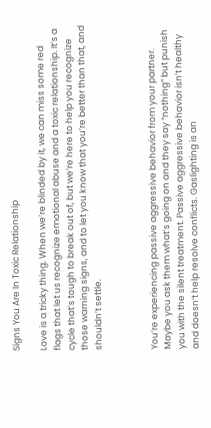Signs You Are In Toxic Relationship

Love is a tricky thing. When we’re blinded by it, we can miss some red flags that let us recognize emotional abuse and a toxic relationship. It’s a cycle that’s tough to break out of, but we’re here to help you recognize those warning signs, and to let you know that you’re better than that, and shouldn’t settle.



You’re experiencing passive aggressive behavior from your partner. Maybe you ask them what’s going on and they say “nothing” but punish you with the silent treatment. Passive aggressive behavior isn’t healthy and doesn’t help resolve conflicts. Gaslighting is an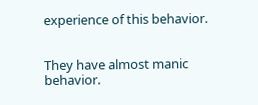experience of this behavior.


They have almost manic behavior.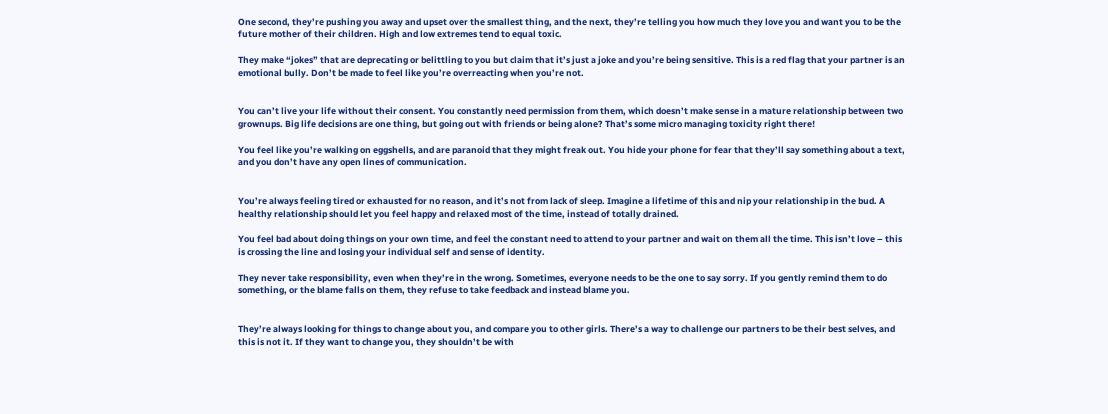One second, they’re pushing you away and upset over the smallest thing, and the next, they’re telling you how much they love you and want you to be the future mother of their children. High and low extremes tend to equal toxic.

They make “jokes” that are deprecating or belittling to you but claim that it’s just a joke and you’re being sensitive. This is a red flag that your partner is an emotional bully. Don’t be made to feel like you’re overreacting when you’re not.


You can’t live your life without their consent. You constantly need permission from them, which doesn’t make sense in a mature relationship between two grownups. Big life decisions are one thing, but going out with friends or being alone? That’s some micro managing toxicity right there!

You feel like you’re walking on eggshells, and are paranoid that they might freak out. You hide your phone for fear that they’ll say something about a text, and you don’t have any open lines of communication.


You’re always feeling tired or exhausted for no reason, and it’s not from lack of sleep. Imagine a lifetime of this and nip your relationship in the bud. A healthy relationship should let you feel happy and relaxed most of the time, instead of totally drained.

You feel bad about doing things on your own time, and feel the constant need to attend to your partner and wait on them all the time. This isn’t love – this is crossing the line and losing your individual self and sense of identity.

They never take responsibility, even when they’re in the wrong. Sometimes, everyone needs to be the one to say sorry. If you gently remind them to do something, or the blame falls on them, they refuse to take feedback and instead blame you.


They’re always looking for things to change about you, and compare you to other girls. There’s a way to challenge our partners to be their best selves, and this is not it. If they want to change you, they shouldn’t be with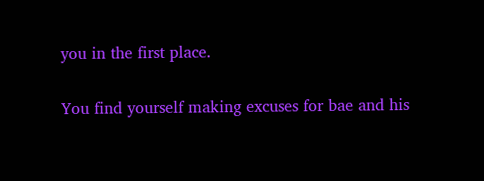you in the first place.

You find yourself making excuses for bae and his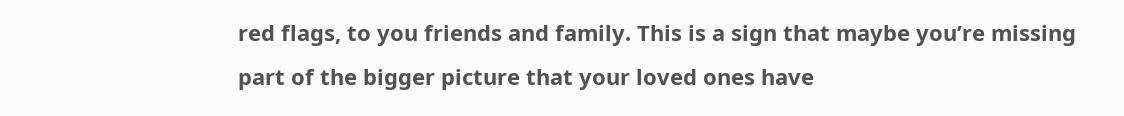red flags, to you friends and family. This is a sign that maybe you’re missing part of the bigger picture that your loved ones have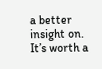a better insight on. It’s worth a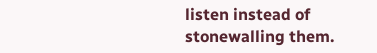listen instead of stonewalling them.